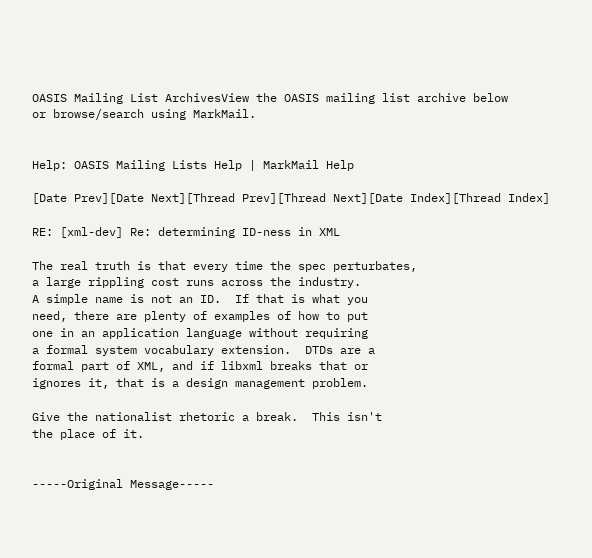OASIS Mailing List ArchivesView the OASIS mailing list archive below
or browse/search using MarkMail.


Help: OASIS Mailing Lists Help | MarkMail Help

[Date Prev][Date Next][Thread Prev][Thread Next][Date Index][Thread Index]

RE: [xml-dev] Re: determining ID-ness in XML

The real truth is that every time the spec perturbates,
a large rippling cost runs across the industry.
A simple name is not an ID.  If that is what you
need, there are plenty of examples of how to put
one in an application language without requiring
a formal system vocabulary extension.  DTDs are a
formal part of XML, and if libxml breaks that or
ignores it, that is a design management problem.

Give the nationalist rhetoric a break.  This isn't
the place of it.


-----Original Message-----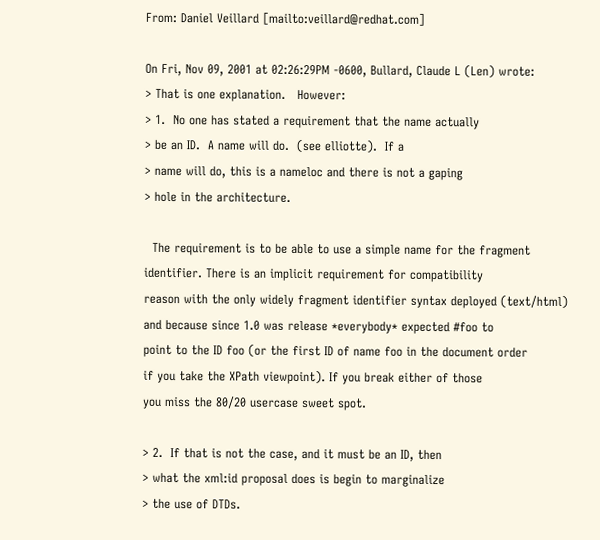From: Daniel Veillard [mailto:veillard@redhat.com]

On Fri, Nov 09, 2001 at 02:26:29PM -0600, Bullard, Claude L (Len) wrote:
> That is one explanation.   However:
> 1.  No one has stated a requirement that the name actually
> be an ID.  A name will do.  (see elliotte).  If a
> name will do, this is a nameloc and there is not a gaping
> hole in the architecture.

  The requirement is to be able to use a simple name for the fragment
identifier. There is an implicit requirement for compatibility
reason with the only widely fragment identifier syntax deployed (text/html)
and because since 1.0 was release *everybody* expected #foo to
point to the ID foo (or the first ID of name foo in the document order
if you take the XPath viewpoint). If you break either of those
you miss the 80/20 usercase sweet spot.

> 2.  If that is not the case, and it must be an ID, then
> what the xml:id proposal does is begin to marginalize
> the use of DTDs.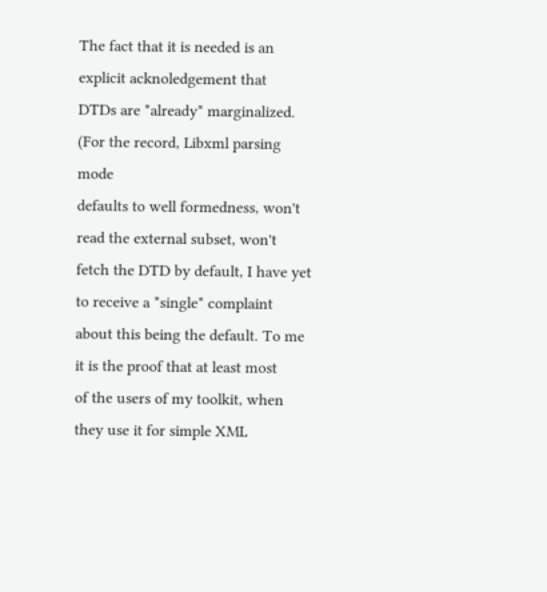The fact that it is needed is an explicit acknoledgement that
DTDs are *already* marginalized. (For the record, Libxml parsing mode
defaults to well formedness, won't read the external subset, won't
fetch the DTD by default, I have yet to receive a *single* complaint
about this being the default. To me it is the proof that at least most
of the users of my toolkit, when they use it for simple XML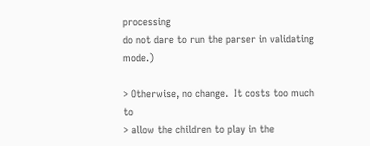processing
do not dare to run the parser in validating mode.)

> Otherwise, no change.  It costs too much to
> allow the children to play in the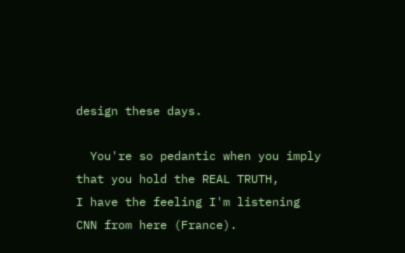design these days.

  You're so pedantic when you imply that you hold the REAL TRUTH,
I have the feeling I'm listening CNN from here (France).